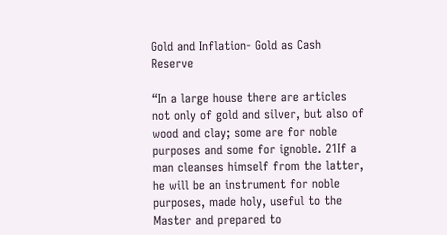Gold and Inflation- Gold as Cash Reserve

“In a large house there are articles not only of gold and silver, but also of wood and clay; some are for noble purposes and some for ignoble. 21If a man cleanses himself from the latter, he will be an instrument for noble purposes, made holy, useful to the Master and prepared to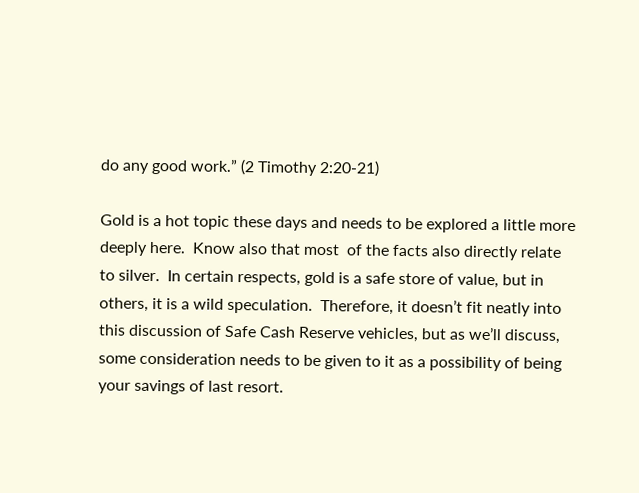do any good work.” (2 Timothy 2:20-21)

Gold is a hot topic these days and needs to be explored a little more deeply here.  Know also that most  of the facts also directly relate to silver.  In certain respects, gold is a safe store of value, but in others, it is a wild speculation.  Therefore, it doesn’t fit neatly into this discussion of Safe Cash Reserve vehicles, but as we’ll discuss, some consideration needs to be given to it as a possibility of being your savings of last resort.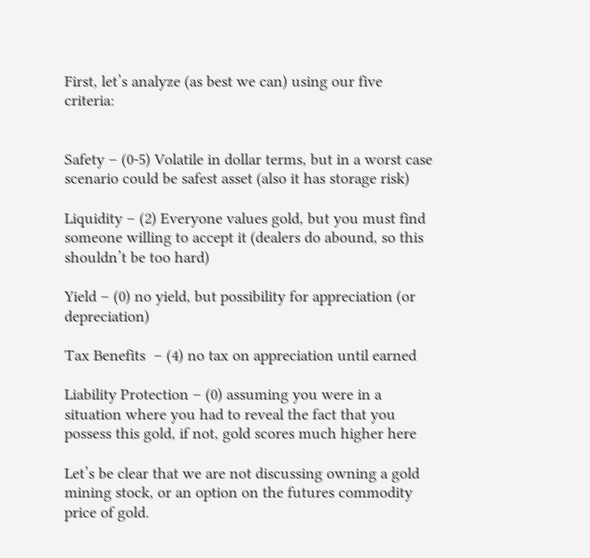First, let’s analyze (as best we can) using our five criteria:


Safety – (0-5) Volatile in dollar terms, but in a worst case scenario could be safest asset (also it has storage risk)

Liquidity – (2) Everyone values gold, but you must find someone willing to accept it (dealers do abound, so this shouldn’t be too hard)

Yield – (0) no yield, but possibility for appreciation (or depreciation)

Tax Benefits  – (4) no tax on appreciation until earned

Liability Protection – (0) assuming you were in a situation where you had to reveal the fact that you possess this gold, if not, gold scores much higher here

Let’s be clear that we are not discussing owning a gold mining stock, or an option on the futures commodity price of gold.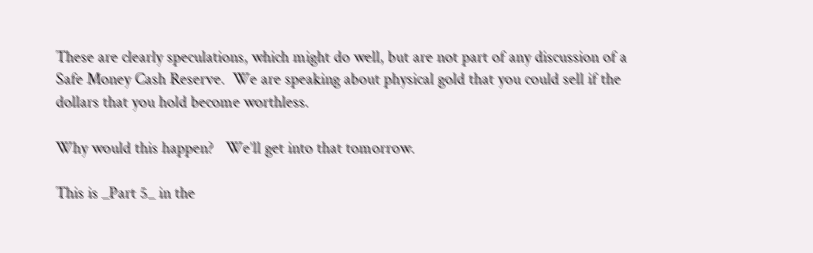These are clearly speculations, which might do well, but are not part of any discussion of a Safe Money Cash Reserve.  We are speaking about physical gold that you could sell if the dollars that you hold become worthless.

Why would this happen?   We’ll get into that tomorrow.

This is _Part 5_ in the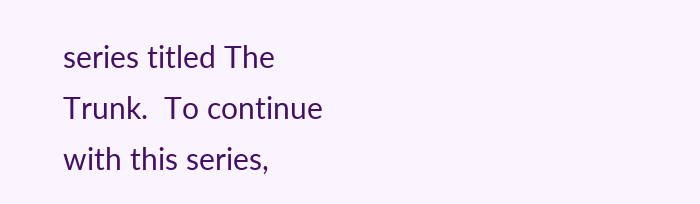series titled The Trunk.  To continue with this series,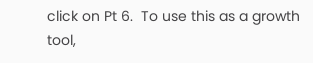click on Pt 6.  To use this as a growth tool,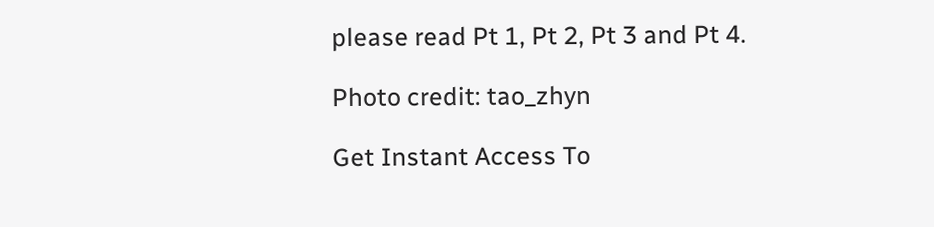please read Pt 1, Pt 2, Pt 3 and Pt 4.

Photo credit: tao_zhyn

Get Instant Access To